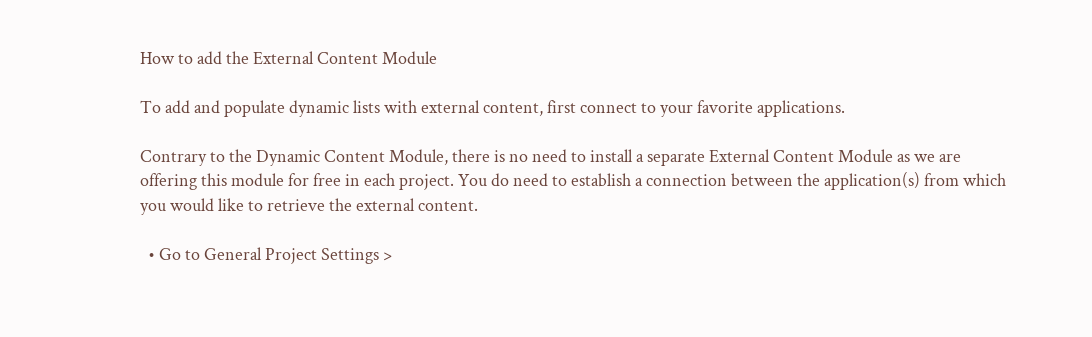How to add the External Content Module

To add and populate dynamic lists with external content, first connect to your favorite applications.

Contrary to the Dynamic Content Module, there is no need to install a separate External Content Module as we are offering this module for free in each project. You do need to establish a connection between the application(s) from which you would like to retrieve the external content.

  • Go to General Project Settings >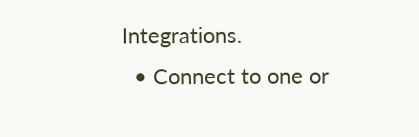Integrations.
  • Connect to one or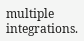multiple integrations.